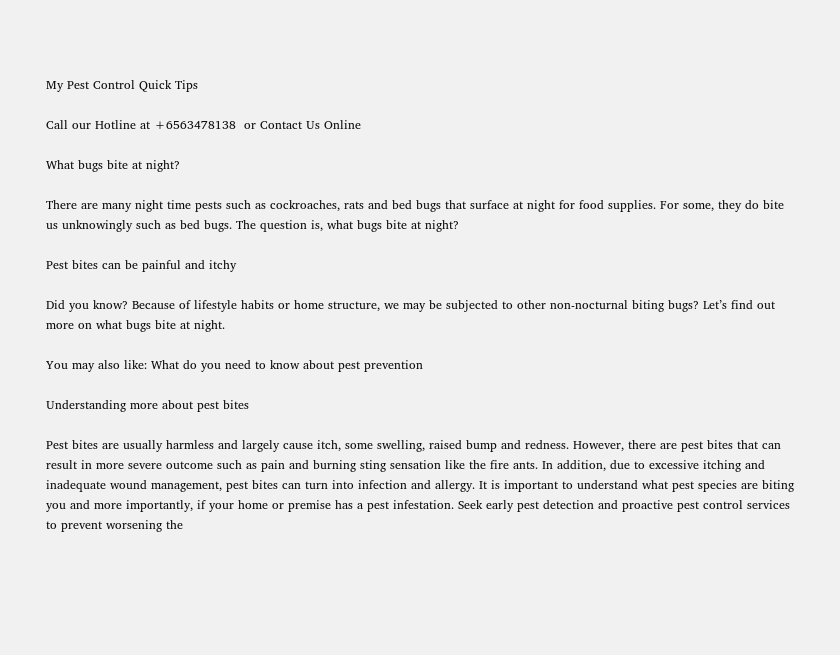My Pest Control Quick Tips

Call our Hotline at +6563478138  or Contact Us Online

What bugs bite at night?

There are many night time pests such as cockroaches, rats and bed bugs that surface at night for food supplies. For some, they do bite us unknowingly such as bed bugs. The question is, what bugs bite at night?

Pest bites can be painful and itchy

Did you know? Because of lifestyle habits or home structure, we may be subjected to other non-nocturnal biting bugs? Let’s find out more on what bugs bite at night.

You may also like: What do you need to know about pest prevention

Understanding more about pest bites

Pest bites are usually harmless and largely cause itch, some swelling, raised bump and redness. However, there are pest bites that can result in more severe outcome such as pain and burning sting sensation like the fire ants. In addition, due to excessive itching and inadequate wound management, pest bites can turn into infection and allergy. It is important to understand what pest species are biting you and more importantly, if your home or premise has a pest infestation. Seek early pest detection and proactive pest control services to prevent worsening the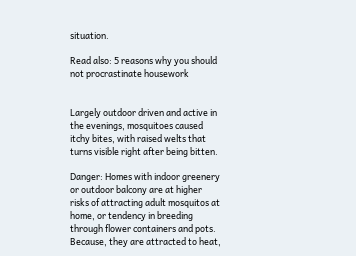situation.

Read also: 5 reasons why you should not procrastinate housework


Largely outdoor driven and active in the evenings, mosquitoes caused itchy bites, with raised welts that turns visible right after being bitten.

Danger: Homes with indoor greenery or outdoor balcony are at higher risks of attracting adult mosquitos at home, or tendency in breeding through flower containers and pots. Because, they are attracted to heat,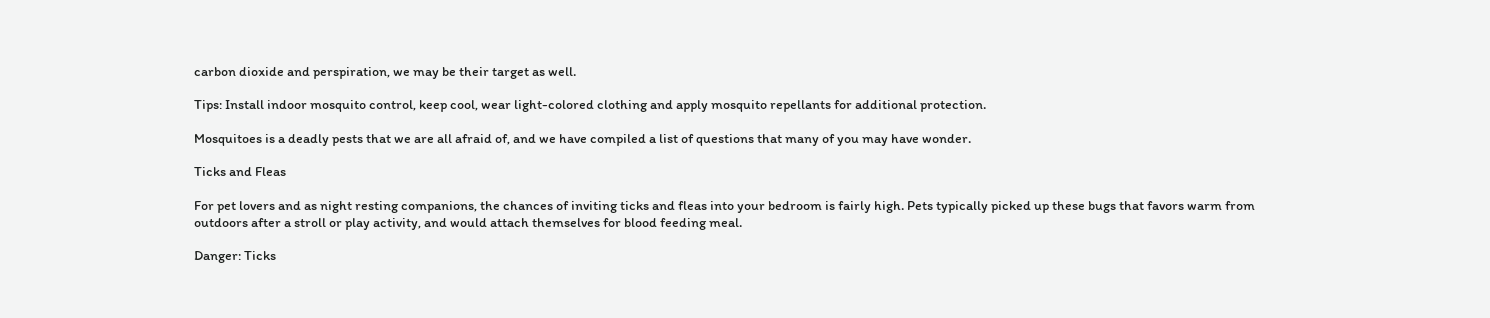carbon dioxide and perspiration, we may be their target as well.

Tips: Install indoor mosquito control, keep cool, wear light-colored clothing and apply mosquito repellants for additional protection.

Mosquitoes is a deadly pests that we are all afraid of, and we have compiled a list of questions that many of you may have wonder.

Ticks and Fleas

For pet lovers and as night resting companions, the chances of inviting ticks and fleas into your bedroom is fairly high. Pets typically picked up these bugs that favors warm from outdoors after a stroll or play activity, and would attach themselves for blood feeding meal.

Danger: Ticks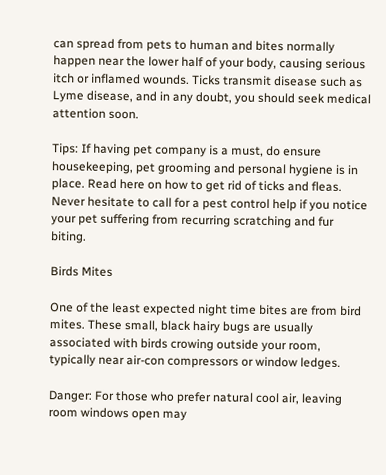can spread from pets to human and bites normally happen near the lower half of your body, causing serious itch or inflamed wounds. Ticks transmit disease such as Lyme disease, and in any doubt, you should seek medical attention soon.

Tips: If having pet company is a must, do ensure housekeeping, pet grooming and personal hygiene is in place. Read here on how to get rid of ticks and fleas. Never hesitate to call for a pest control help if you notice your pet suffering from recurring scratching and fur biting.

Birds Mites

One of the least expected night time bites are from bird mites. These small, black hairy bugs are usually associated with birds crowing outside your room, typically near air-con compressors or window ledges.

Danger: For those who prefer natural cool air, leaving room windows open may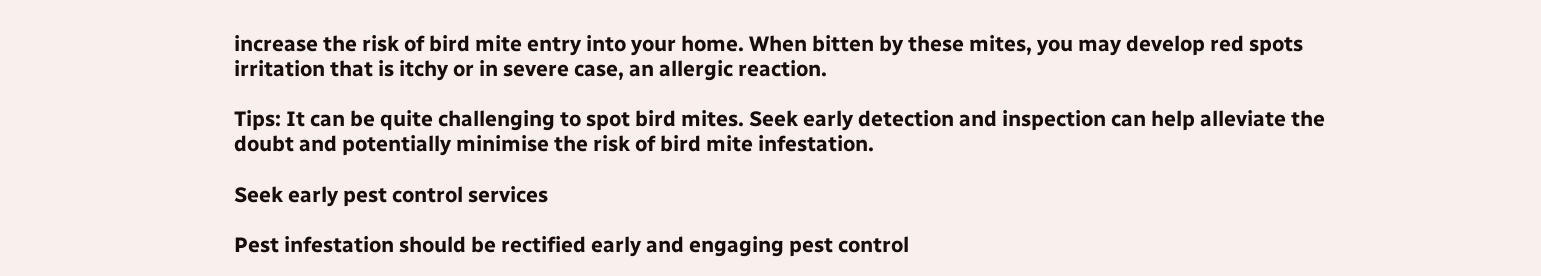increase the risk of bird mite entry into your home. When bitten by these mites, you may develop red spots irritation that is itchy or in severe case, an allergic reaction.

Tips: It can be quite challenging to spot bird mites. Seek early detection and inspection can help alleviate the doubt and potentially minimise the risk of bird mite infestation.

Seek early pest control services

Pest infestation should be rectified early and engaging pest control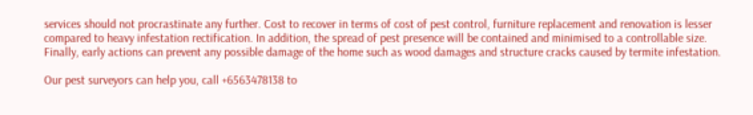services should not procrastinate any further. Cost to recover in terms of cost of pest control, furniture replacement and renovation is lesser compared to heavy infestation rectification. In addition, the spread of pest presence will be contained and minimised to a controllable size. Finally, early actions can prevent any possible damage of the home such as wood damages and structure cracks caused by termite infestation.

Our pest surveyors can help you, call +6563478138 to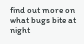find out more on what bugs bite at night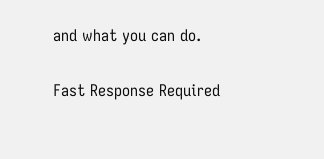and what you can do.

Fast Response Required